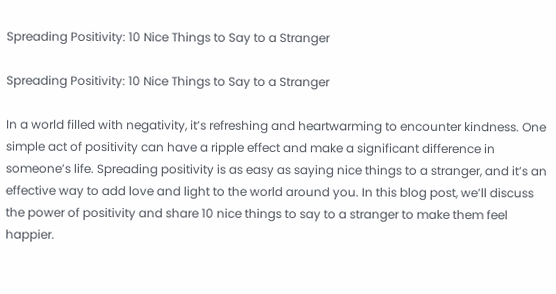Spreading Positivity: 10 Nice Things to Say to a Stranger

Spreading Positivity: 10 Nice Things to Say to a Stranger

In a world filled with negativity, it’s refreshing and heartwarming to encounter kindness. One simple act of positivity can have a ripple effect and make a significant difference in someone’s life. Spreading positivity is as easy as saying nice things to a stranger, and it’s an effective way to add love and light to the world around you. In this blog post, we’ll discuss the power of positivity and share 10 nice things to say to a stranger to make them feel happier.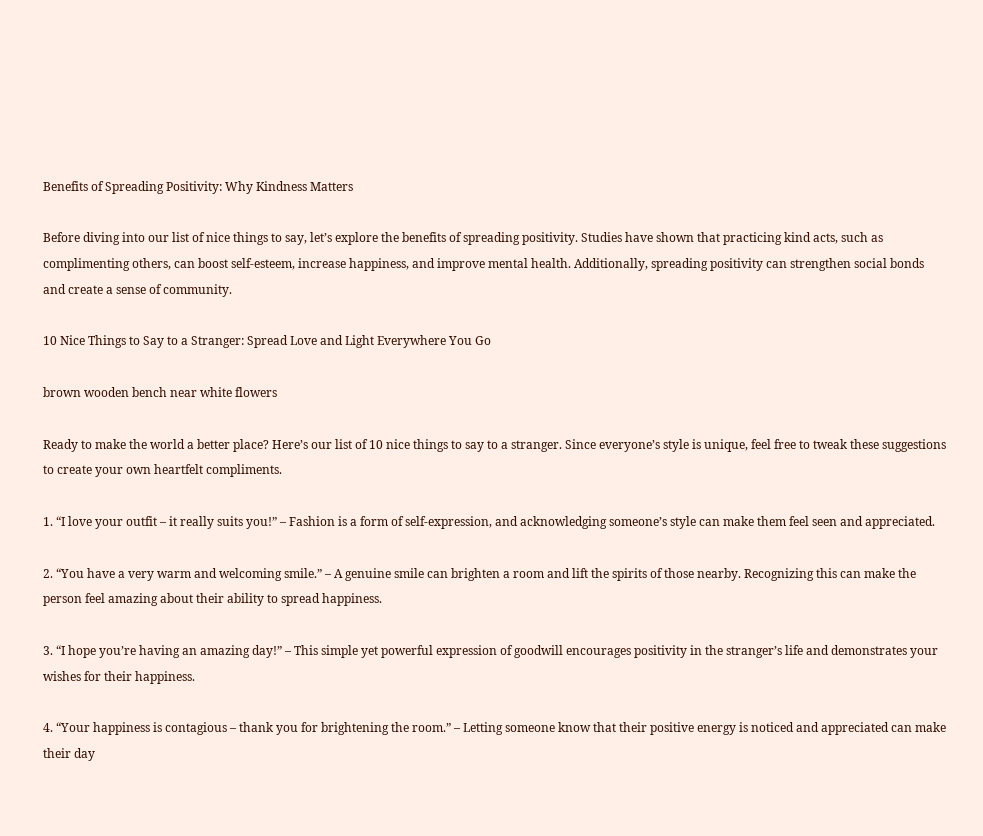Benefits of Spreading Positivity: Why Kindness Matters

Before diving into our list of nice things to say, let’s explore the benefits of spreading positivity. Studies have shown that practicing kind acts, such as complimenting others, can boost self-esteem, increase happiness, and improve mental health. Additionally, spreading positivity can strengthen social bonds and create a sense of community.

10 Nice Things to Say to a Stranger: Spread Love and Light Everywhere You Go

brown wooden bench near white flowers

Ready to make the world a better place? Here’s our list of 10 nice things to say to a stranger. Since everyone’s style is unique, feel free to tweak these suggestions to create your own heartfelt compliments.

1. “I love your outfit – it really suits you!” – Fashion is a form of self-expression, and acknowledging someone’s style can make them feel seen and appreciated.

2. “You have a very warm and welcoming smile.” – A genuine smile can brighten a room and lift the spirits of those nearby. Recognizing this can make the person feel amazing about their ability to spread happiness.

3. “I hope you’re having an amazing day!” – This simple yet powerful expression of goodwill encourages positivity in the stranger’s life and demonstrates your wishes for their happiness.

4. “Your happiness is contagious – thank you for brightening the room.” – Letting someone know that their positive energy is noticed and appreciated can make their day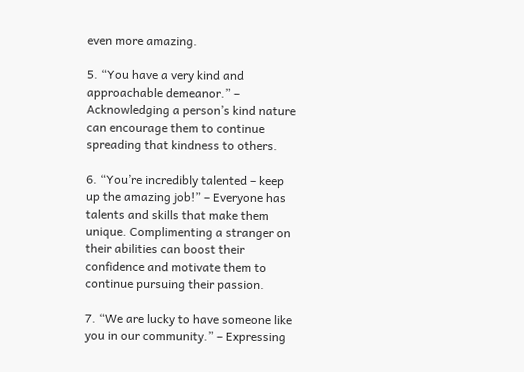even more amazing.

5. “You have a very kind and approachable demeanor.” – Acknowledging a person’s kind nature can encourage them to continue spreading that kindness to others.

6. “You’re incredibly talented – keep up the amazing job!” – Everyone has talents and skills that make them unique. Complimenting a stranger on their abilities can boost their confidence and motivate them to continue pursuing their passion.

7. “We are lucky to have someone like you in our community.” – Expressing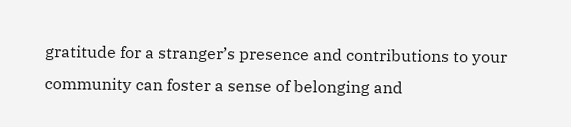gratitude for a stranger’s presence and contributions to your community can foster a sense of belonging and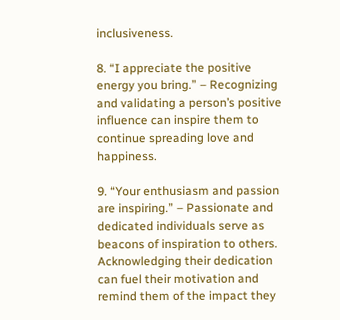inclusiveness.

8. “I appreciate the positive energy you bring.” – Recognizing and validating a person’s positive influence can inspire them to continue spreading love and happiness.

9. “Your enthusiasm and passion are inspiring.” – Passionate and dedicated individuals serve as beacons of inspiration to others. Acknowledging their dedication can fuel their motivation and remind them of the impact they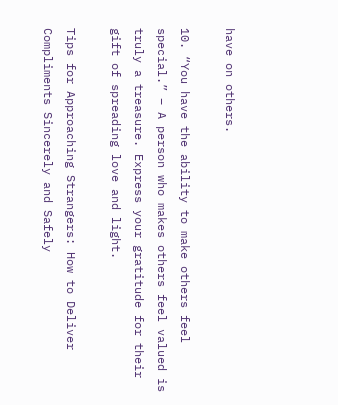have on others.

10. “You have the ability to make others feel special.” – A person who makes others feel valued is truly a treasure. Express your gratitude for their gift of spreading love and light.

Tips for Approaching Strangers: How to Deliver Compliments Sincerely and Safely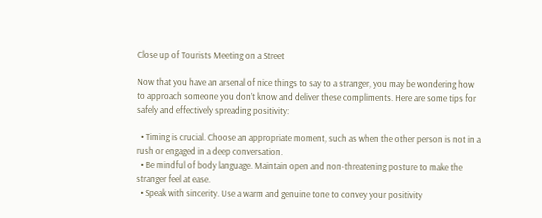Close up of Tourists Meeting on a Street

Now that you have an arsenal of nice things to say to a stranger, you may be wondering how to approach someone you don’t know and deliver these compliments. Here are some tips for safely and effectively spreading positivity:

  • Timing is crucial. Choose an appropriate moment, such as when the other person is not in a rush or engaged in a deep conversation.
  • Be mindful of body language. Maintain open and non-threatening posture to make the stranger feel at ease.
  • Speak with sincerity. Use a warm and genuine tone to convey your positivity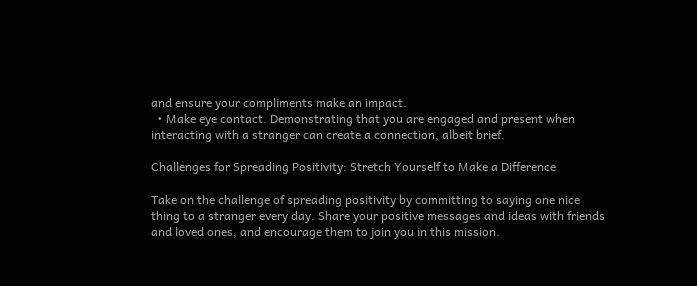and ensure your compliments make an impact.
  • Make eye contact. Demonstrating that you are engaged and present when interacting with a stranger can create a connection, albeit brief.

Challenges for Spreading Positivity: Stretch Yourself to Make a Difference

Take on the challenge of spreading positivity by committing to saying one nice thing to a stranger every day. Share your positive messages and ideas with friends and loved ones, and encourage them to join you in this mission.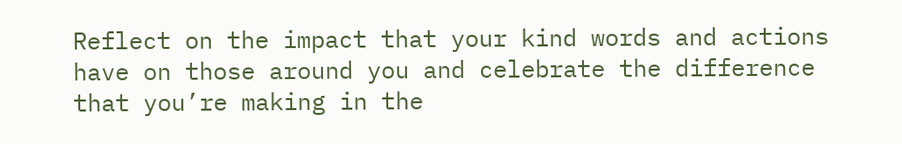Reflect on the impact that your kind words and actions have on those around you and celebrate the difference that you’re making in the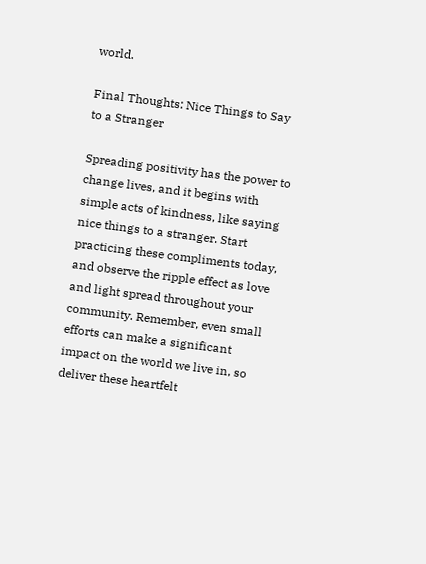world.

Final Thoughts: Nice Things to Say to a Stranger

Spreading positivity has the power to change lives, and it begins with simple acts of kindness, like saying nice things to a stranger. Start practicing these compliments today, and observe the ripple effect as love and light spread throughout your community. Remember, even small efforts can make a significant impact on the world we live in, so deliver these heartfelt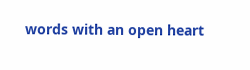words with an open heart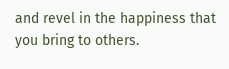and revel in the happiness that you bring to others.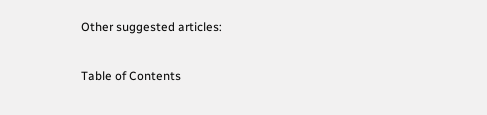Other suggested articles:

Table of Contents